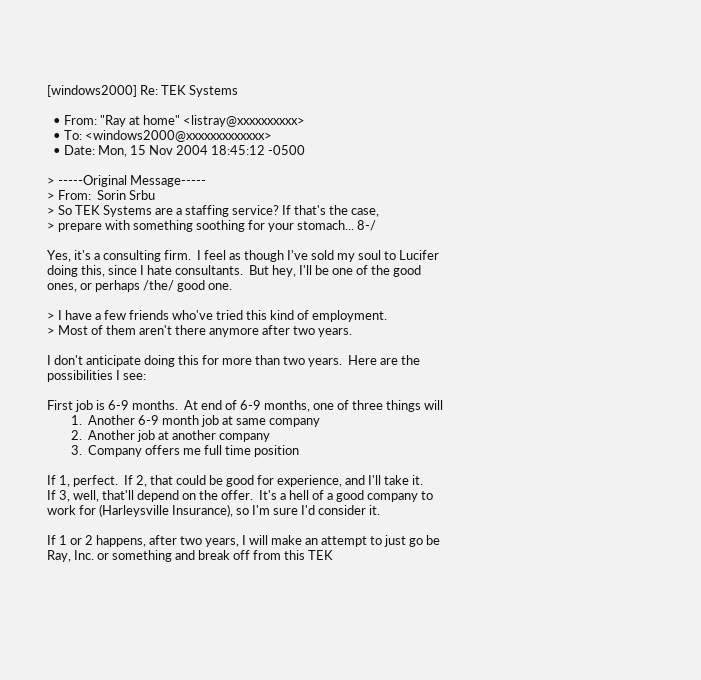[windows2000] Re: TEK Systems

  • From: "Ray at home" <listray@xxxxxxxxxx>
  • To: <windows2000@xxxxxxxxxxxxx>
  • Date: Mon, 15 Nov 2004 18:45:12 -0500

> -----Original Message-----
> From:  Sorin Srbu
> So TEK Systems are a staffing service? If that's the case,
> prepare with something soothing for your stomach... 8-/

Yes, it's a consulting firm.  I feel as though I've sold my soul to Lucifer
doing this, since I hate consultants.  But hey, I'll be one of the good
ones, or perhaps /the/ good one.

> I have a few friends who've tried this kind of employment.
> Most of them aren't there anymore after two years.

I don't anticipate doing this for more than two years.  Here are the
possibilities I see:

First job is 6-9 months.  At end of 6-9 months, one of three things will
        1.  Another 6-9 month job at same company
        2.  Another job at another company
        3.  Company offers me full time position

If 1, perfect.  If 2, that could be good for experience, and I'll take it.
If 3, well, that'll depend on the offer.  It's a hell of a good company to
work for (Harleysville Insurance), so I'm sure I'd consider it.

If 1 or 2 happens, after two years, I will make an attempt to just go be
Ray, Inc. or something and break off from this TEK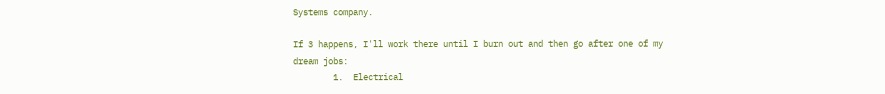Systems company.

If 3 happens, I'll work there until I burn out and then go after one of my
dream jobs:
        1.  Electrical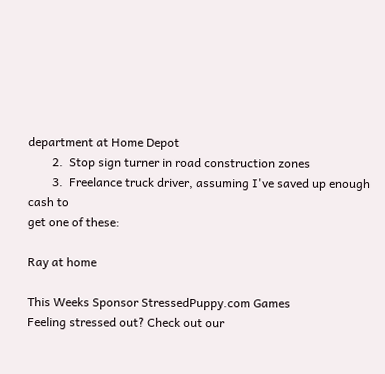department at Home Depot
        2.  Stop sign turner in road construction zones
        3.  Freelance truck driver, assuming I've saved up enough cash to
get one of these:

Ray at home

This Weeks Sponsor StressedPuppy.com Games
Feeling stressed out? Check out our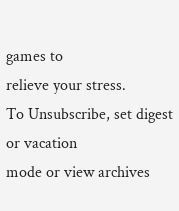games to
relieve your stress.
To Unsubscribe, set digest or vacation
mode or view archives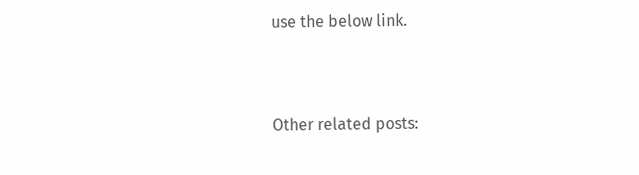use the below link.


Other related posts: